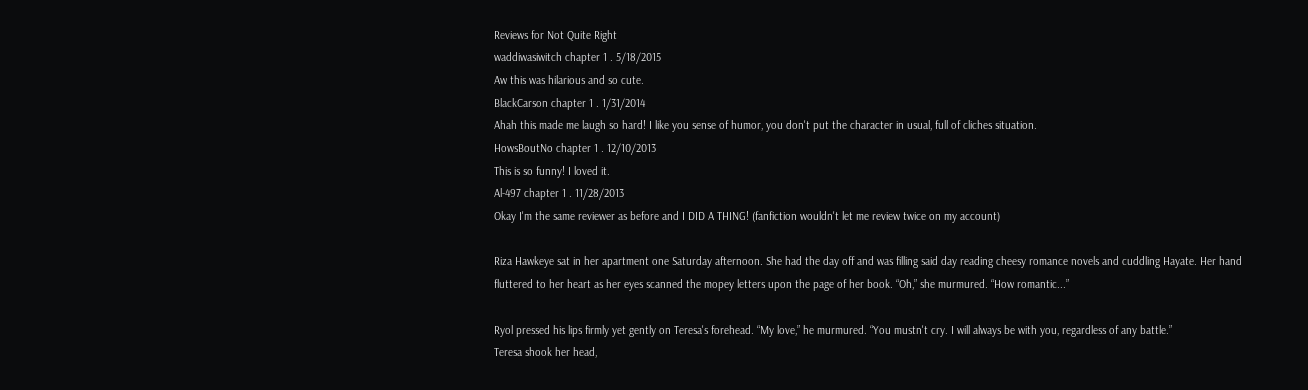Reviews for Not Quite Right
waddiwasiwitch chapter 1 . 5/18/2015
Aw this was hilarious and so cute.
BlackCarson chapter 1 . 1/31/2014
Ahah this made me laugh so hard! I like you sense of humor, you don't put the character in usual, full of cliches situation.
HowsBoutNo chapter 1 . 12/10/2013
This is so funny! I loved it.
Al-497 chapter 1 . 11/28/2013
Okay I'm the same reviewer as before and I DID A THING! (fanfiction wouldn't let me review twice on my account)

Riza Hawkeye sat in her apartment one Saturday afternoon. She had the day off and was filling said day reading cheesy romance novels and cuddling Hayate. Her hand fluttered to her heart as her eyes scanned the mopey letters upon the page of her book. “Oh,” she murmured. “How romantic...”

Ryol pressed his lips firmly yet gently on Teresa's forehead. “My love,” he murmured. “You mustn't cry. I will always be with you, regardless of any battle.”
Teresa shook her head,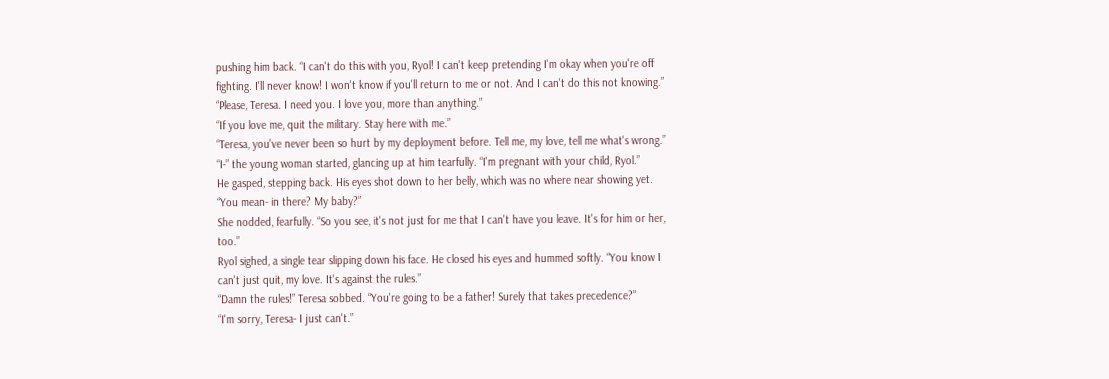pushing him back. “I can't do this with you, Ryol! I can't keep pretending I'm okay when you're off fighting. I'll never know! I won't know if you'll return to me or not. And I can't do this not knowing.”
“Please, Teresa. I need you. I love you, more than anything.”
“If you love me, quit the military. Stay here with me.”
“Teresa, you've never been so hurt by my deployment before. Tell me, my love, tell me what's wrong.”
“I-” the young woman started, glancing up at him tearfully. “I'm pregnant with your child, Ryol.”
He gasped, stepping back. His eyes shot down to her belly, which was no where near showing yet. “You mean- in there? My baby?”
She nodded, fearfully. “So you see, it's not just for me that I can't have you leave. It's for him or her, too.”
Ryol sighed, a single tear slipping down his face. He closed his eyes and hummed softly. “You know I can't just quit, my love. It's against the rules.”
“Damn the rules!” Teresa sobbed. “You're going to be a father! Surely that takes precedence?”
“I'm sorry, Teresa- I just can't.”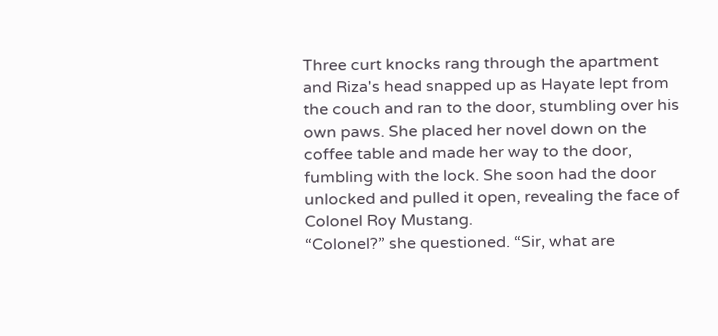Three curt knocks rang through the apartment and Riza's head snapped up as Hayate lept from the couch and ran to the door, stumbling over his own paws. She placed her novel down on the coffee table and made her way to the door, fumbling with the lock. She soon had the door unlocked and pulled it open, revealing the face of Colonel Roy Mustang.
“Colonel?” she questioned. “Sir, what are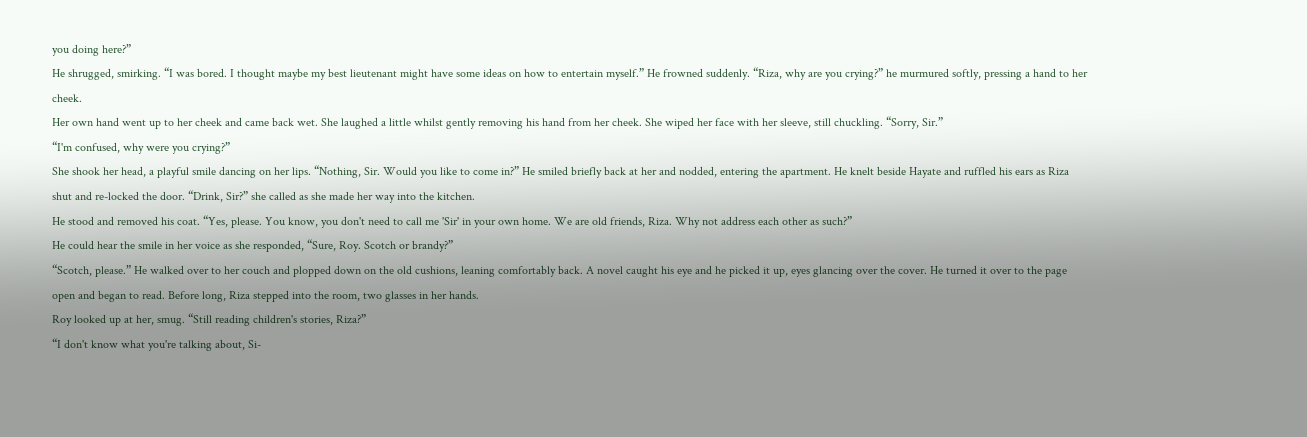you doing here?”
He shrugged, smirking. “I was bored. I thought maybe my best lieutenant might have some ideas on how to entertain myself.” He frowned suddenly. “Riza, why are you crying?” he murmured softly, pressing a hand to her cheek.
Her own hand went up to her cheek and came back wet. She laughed a little whilst gently removing his hand from her cheek. She wiped her face with her sleeve, still chuckling. “Sorry, Sir.”
“I'm confused, why were you crying?”
She shook her head, a playful smile dancing on her lips. “Nothing, Sir. Would you like to come in?” He smiled briefly back at her and nodded, entering the apartment. He knelt beside Hayate and ruffled his ears as Riza shut and re-locked the door. “Drink, Sir?” she called as she made her way into the kitchen.
He stood and removed his coat. “Yes, please. You know, you don't need to call me 'Sir' in your own home. We are old friends, Riza. Why not address each other as such?”
He could hear the smile in her voice as she responded, “Sure, Roy. Scotch or brandy?”
“Scotch, please.” He walked over to her couch and plopped down on the old cushions, leaning comfortably back. A novel caught his eye and he picked it up, eyes glancing over the cover. He turned it over to the page open and began to read. Before long, Riza stepped into the room, two glasses in her hands.
Roy looked up at her, smug. “Still reading children's stories, Riza?”
“I don't know what you're talking about, Si-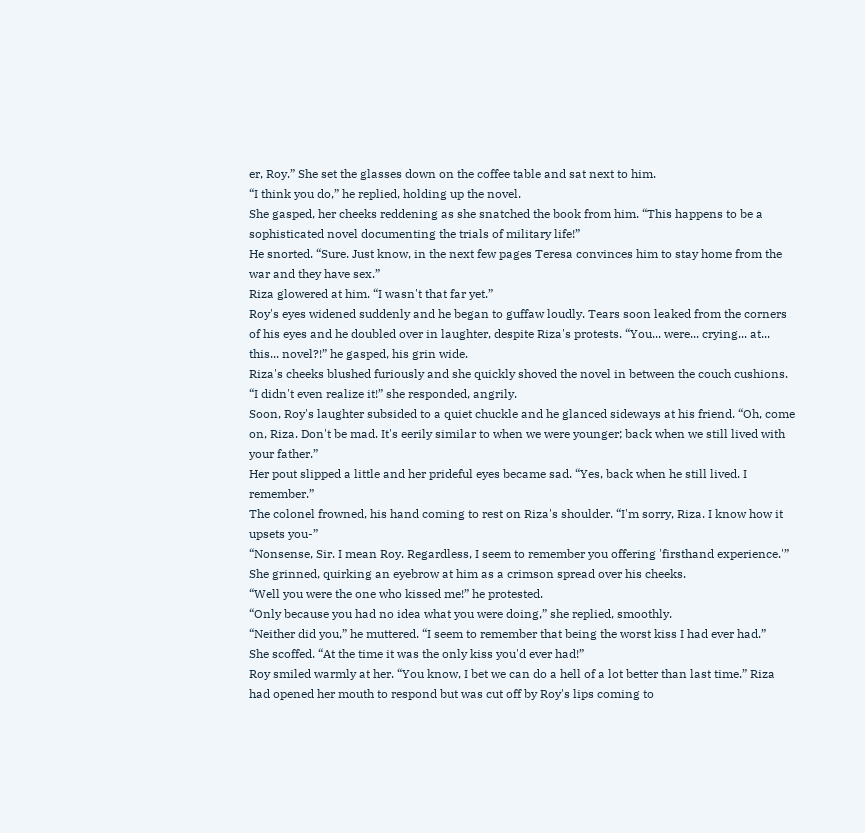er, Roy.” She set the glasses down on the coffee table and sat next to him.
“I think you do,” he replied, holding up the novel.
She gasped, her cheeks reddening as she snatched the book from him. “This happens to be a sophisticated novel documenting the trials of military life!”
He snorted. “Sure. Just know, in the next few pages Teresa convinces him to stay home from the war and they have sex.”
Riza glowered at him. “I wasn't that far yet.”
Roy's eyes widened suddenly and he began to guffaw loudly. Tears soon leaked from the corners of his eyes and he doubled over in laughter, despite Riza's protests. “You... were... crying... at... this... novel?!” he gasped, his grin wide.
Riza's cheeks blushed furiously and she quickly shoved the novel in between the couch cushions. “I didn't even realize it!” she responded, angrily.
Soon, Roy's laughter subsided to a quiet chuckle and he glanced sideways at his friend. “Oh, come on, Riza. Don't be mad. It's eerily similar to when we were younger; back when we still lived with your father.”
Her pout slipped a little and her prideful eyes became sad. “Yes, back when he still lived. I remember.”
The colonel frowned, his hand coming to rest on Riza's shoulder. “I'm sorry, Riza. I know how it upsets you-”
“Nonsense, Sir. I mean Roy. Regardless, I seem to remember you offering 'firsthand experience.'” She grinned, quirking an eyebrow at him as a crimson spread over his cheeks.
“Well you were the one who kissed me!” he protested.
“Only because you had no idea what you were doing,” she replied, smoothly.
“Neither did you,” he muttered. “I seem to remember that being the worst kiss I had ever had.”
She scoffed. “At the time it was the only kiss you'd ever had!”
Roy smiled warmly at her. “You know, I bet we can do a hell of a lot better than last time.” Riza had opened her mouth to respond but was cut off by Roy's lips coming to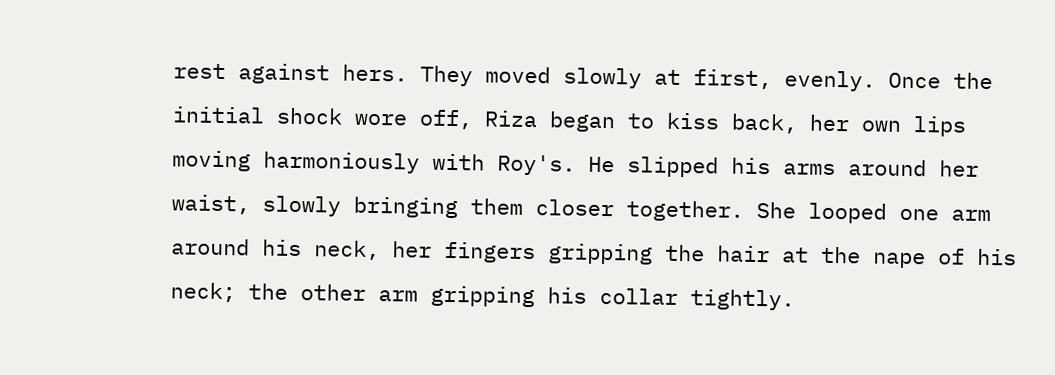rest against hers. They moved slowly at first, evenly. Once the initial shock wore off, Riza began to kiss back, her own lips moving harmoniously with Roy's. He slipped his arms around her waist, slowly bringing them closer together. She looped one arm around his neck, her fingers gripping the hair at the nape of his neck; the other arm gripping his collar tightly.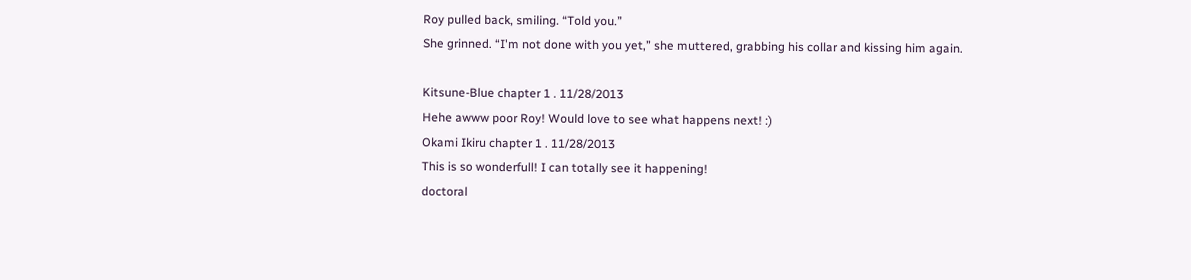Roy pulled back, smiling. “Told you.”
She grinned. “I'm not done with you yet,” she muttered, grabbing his collar and kissing him again.

Kitsune-Blue chapter 1 . 11/28/2013
Hehe awww poor Roy! Would love to see what happens next! :)
Okami Ikiru chapter 1 . 11/28/2013
This is so wonderfull! I can totally see it happening!
doctoral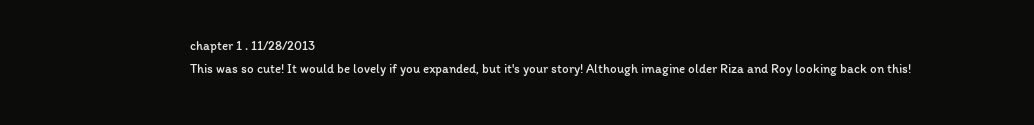chapter 1 . 11/28/2013
This was so cute! It would be lovely if you expanded, but it's your story! Although imagine older Riza and Roy looking back on this!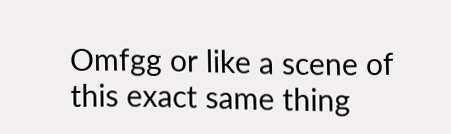Omfgg or like a scene of this exact same thing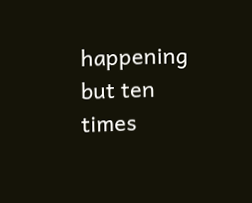happening but ten times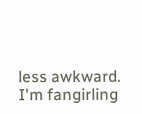less awkward. I'm fangirling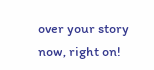over your story now, right on!